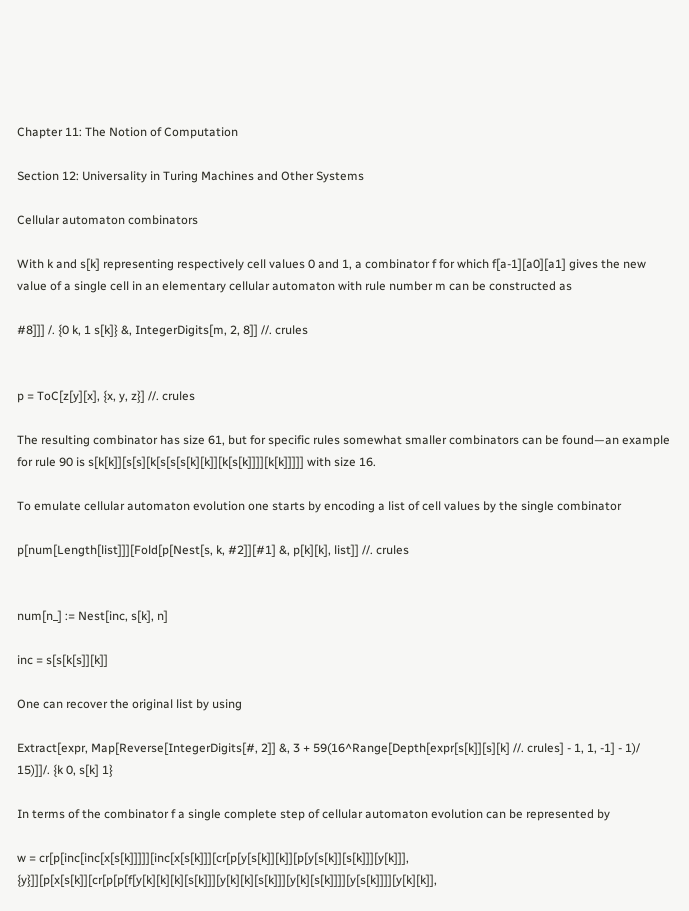Chapter 11: The Notion of Computation

Section 12: Universality in Turing Machines and Other Systems

Cellular automaton combinators

With k and s[k] representing respectively cell values 0 and 1, a combinator f for which f[a-1][a0][a1] gives the new value of a single cell in an elementary cellular automaton with rule number m can be constructed as

#8]]] /. {0 k, 1 s[k]} &, IntegerDigits[m, 2, 8]] //. crules


p = ToC[z[y][x], {x, y, z}] //. crules

The resulting combinator has size 61, but for specific rules somewhat smaller combinators can be found—an example for rule 90 is s[k[k]][s[s][k[s[s[s[k][k]][k[s[k]]]][k[k]]]]] with size 16.

To emulate cellular automaton evolution one starts by encoding a list of cell values by the single combinator

p[num[Length[list]]][Fold[p[Nest[s, k, #2]][#1] &, p[k][k], list]] //. crules


num[n_] := Nest[inc, s[k], n]

inc = s[s[k[s]][k]]

One can recover the original list by using

Extract[expr, Map[Reverse[IntegerDigits[#, 2]] &, 3 + 59(16^Range[Depth[expr[s[k]][s][k] //. crules] - 1, 1, -1] - 1)/ 15)]]/. {k 0, s[k] 1}

In terms of the combinator f a single complete step of cellular automaton evolution can be represented by

w = cr[p[inc[inc[x[s[k]]]]][inc[x[s[k]]][cr[p[y[s[k]][k]][p[y[s[k]][s[k]]][y[k]]], {y}]][p[x[s[k]][cr[p[p[f[y[k][k][k][s[k]]][y[k][k][s[k]]][y[k][s[k]]]][y[s[k]]]][y[k][k]],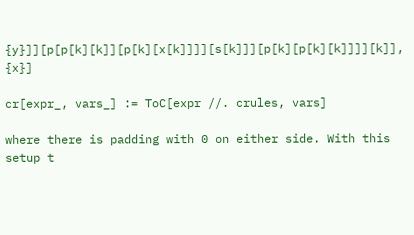{y}]][p[p[k][k]][p[k][x[k]]]][s[k]]][p[k][p[k][k]]]][k]], {x}]

cr[expr_, vars_] := ToC[expr //. crules, vars]

where there is padding with 0 on either side. With this setup t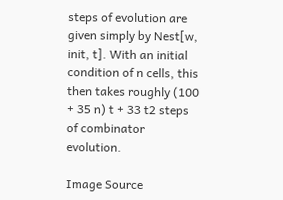steps of evolution are given simply by Nest[w, init, t]. With an initial condition of n cells, this then takes roughly (100 + 35 n) t + 33 t2 steps of combinator evolution.

Image Source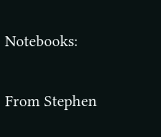Notebooks:

From Stephen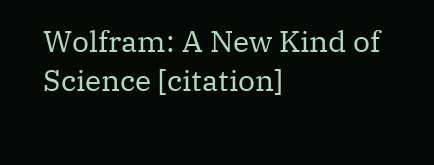Wolfram: A New Kind of Science [citation]